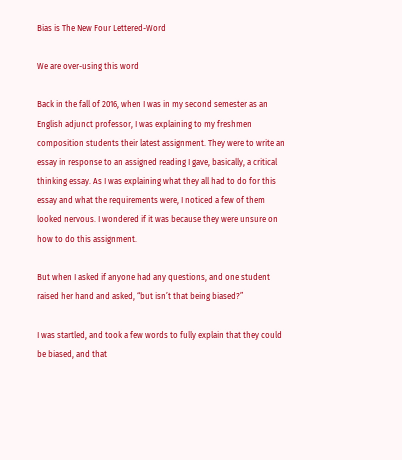Bias is The New Four Lettered-Word

We are over-using this word

Back in the fall of 2016, when I was in my second semester as an English adjunct professor, I was explaining to my freshmen composition students their latest assignment. They were to write an essay in response to an assigned reading I gave, basically, a critical thinking essay. As I was explaining what they all had to do for this essay and what the requirements were, I noticed a few of them looked nervous. I wondered if it was because they were unsure on how to do this assignment.

But when I asked if anyone had any questions, and one student raised her hand and asked, “but isn’t that being biased?”

I was startled, and took a few words to fully explain that they could be biased, and that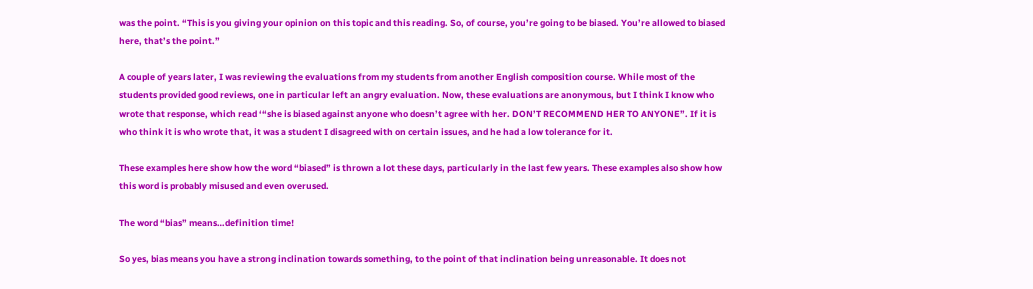was the point. “This is you giving your opinion on this topic and this reading. So, of course, you’re going to be biased. You’re allowed to biased here, that’s the point.”

A couple of years later, I was reviewing the evaluations from my students from another English composition course. While most of the students provided good reviews, one in particular left an angry evaluation. Now, these evaluations are anonymous, but I think I know who wrote that response, which read ‘“she is biased against anyone who doesn’t agree with her. DON’T RECOMMEND HER TO ANYONE”. If it is who think it is who wrote that, it was a student I disagreed with on certain issues, and he had a low tolerance for it.

These examples here show how the word “biased” is thrown a lot these days, particularly in the last few years. These examples also show how this word is probably misused and even overused.

The word “bias” means…definition time!

So yes, bias means you have a strong inclination towards something, to the point of that inclination being unreasonable. It does not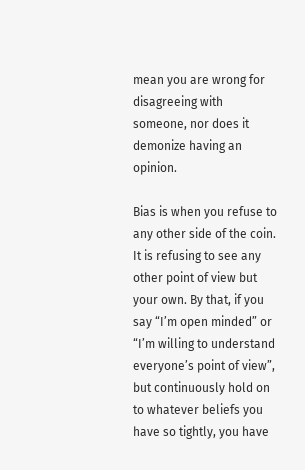mean you are wrong for disagreeing with someone, nor does it demonize having an opinion.

Bias is when you refuse to any other side of the coin. It is refusing to see any other point of view but your own. By that, if you say “I’m open minded” or “I’m willing to understand everyone’s point of view”, but continuously hold on to whatever beliefs you have so tightly, you have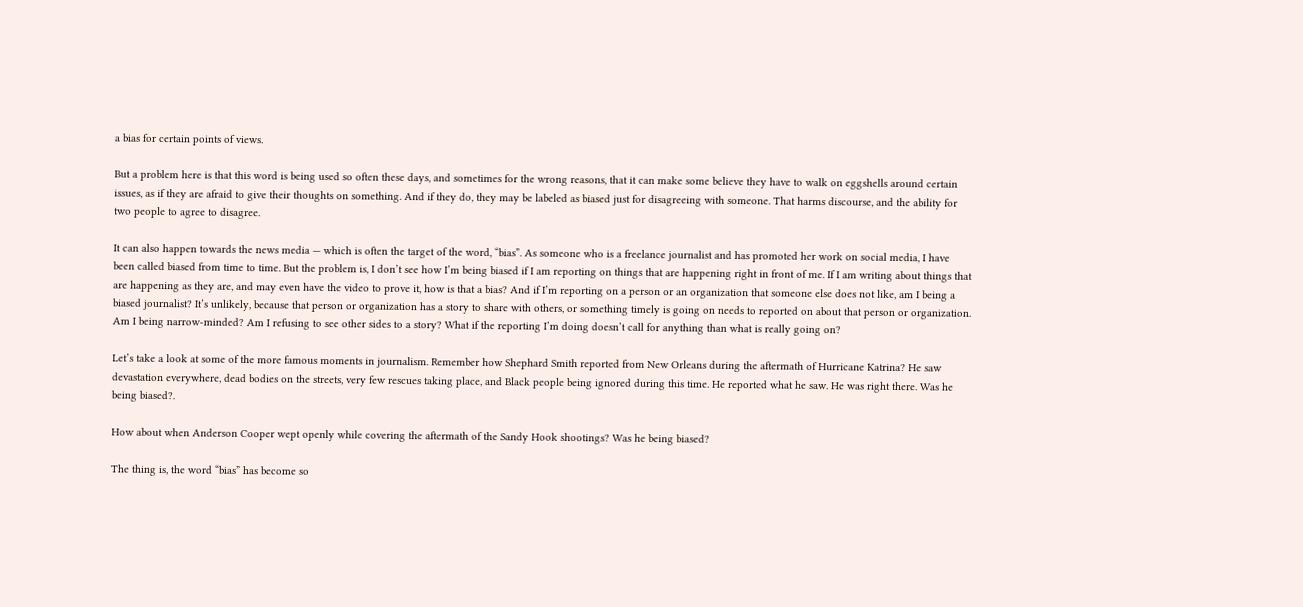a bias for certain points of views.

But a problem here is that this word is being used so often these days, and sometimes for the wrong reasons, that it can make some believe they have to walk on eggshells around certain issues, as if they are afraid to give their thoughts on something. And if they do, they may be labeled as biased just for disagreeing with someone. That harms discourse, and the ability for two people to agree to disagree.

It can also happen towards the news media — which is often the target of the word, “bias”. As someone who is a freelance journalist and has promoted her work on social media, I have been called biased from time to time. But the problem is, I don’t see how I’m being biased if I am reporting on things that are happening right in front of me. If I am writing about things that are happening as they are, and may even have the video to prove it, how is that a bias? And if I’m reporting on a person or an organization that someone else does not like, am I being a biased journalist? It’s unlikely, because that person or organization has a story to share with others, or something timely is going on needs to reported on about that person or organization. Am I being narrow-minded? Am I refusing to see other sides to a story? What if the reporting I’m doing doesn’t call for anything than what is really going on?

Let’s take a look at some of the more famous moments in journalism. Remember how Shephard Smith reported from New Orleans during the aftermath of Hurricane Katrina? He saw devastation everywhere, dead bodies on the streets, very few rescues taking place, and Black people being ignored during this time. He reported what he saw. He was right there. Was he being biased?.

How about when Anderson Cooper wept openly while covering the aftermath of the Sandy Hook shootings? Was he being biased?

The thing is, the word “bias” has become so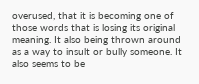overused, that it is becoming one of those words that is losing its original meaning. It also being thrown around as a way to insult or bully someone. It also seems to be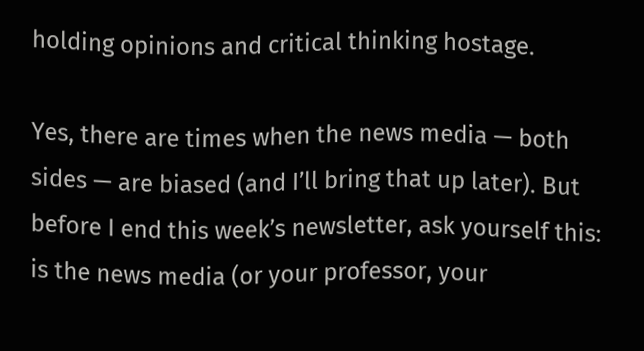holding opinions and critical thinking hostage.

Yes, there are times when the news media — both sides — are biased (and I’ll bring that up later). But before I end this week’s newsletter, ask yourself this: is the news media (or your professor, your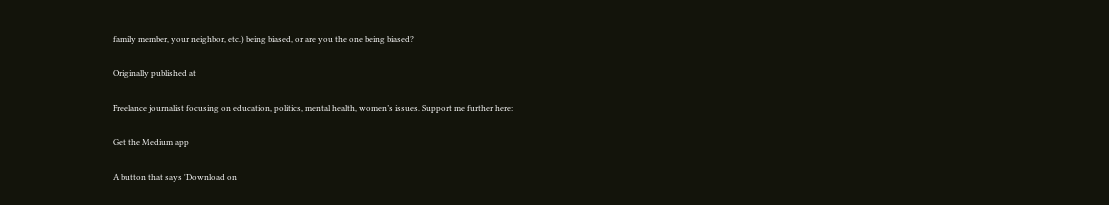family member, your neighbor, etc.) being biased, or are you the one being biased?

Originally published at

Freelance journalist focusing on education, politics, mental health, women’s issues. Support me further here:

Get the Medium app

A button that says 'Download on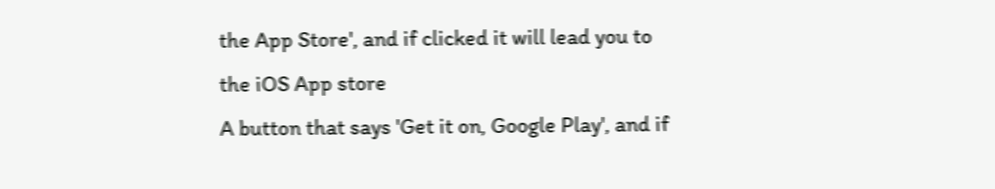the App Store', and if clicked it will lead you to the iOS App store
A button that says 'Get it on, Google Play', and if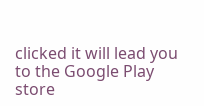clicked it will lead you to the Google Play store